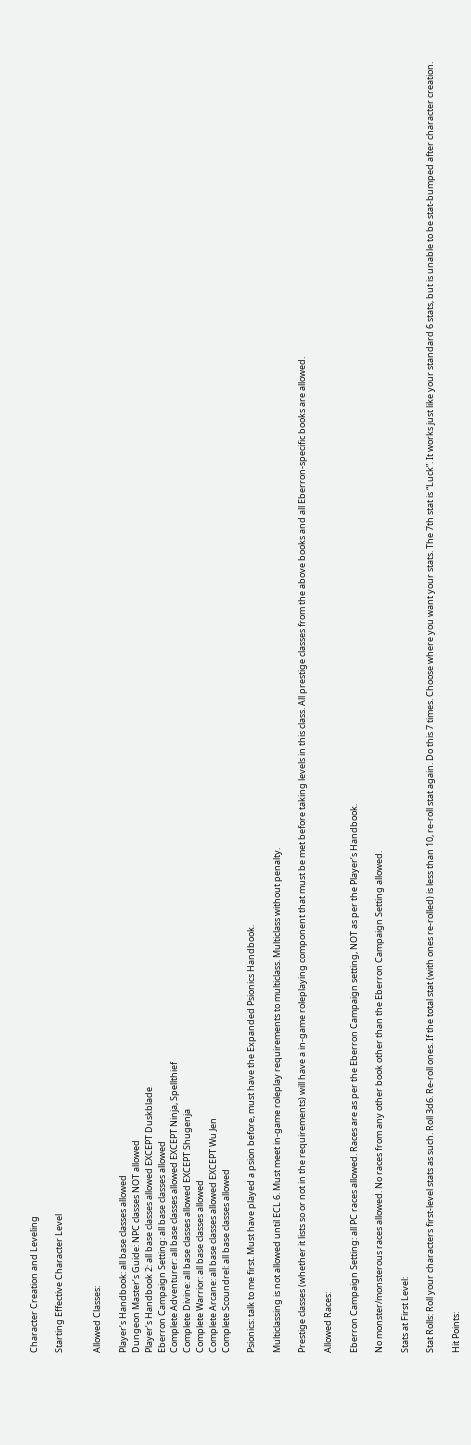Character Creation and Leveling

Starting Effective Character Level


Allowed Classes:

Player’s Handbook: all base classes allowed
Dungeon Master’s Guide: NPC classes NOT allowed
Player’s Handbook 2: all base classes allowed EXCEPT Duskblade
Eberron Campaign Setting: all base classes allowed
Complete Adventurer: all base classes allowed EXCEPT Ninja, Spellthief
Complete Divine: all base classes allowed EXCEPT Shugenja
Complete Warrior: all base classes allowed
Complete Arcane: all base classes allowed EXCEPT Wu Jen
Complete Scoundrel: all base classes allowed

Psionics: talk to me first. Must have played a psion before, must have the Expanded Psionics Handbook.

Multiclassing is not allowed until ECL 6. Must meet in-game roleplay requirements to multiclass. Multiclass without penalty.

Prestige classes (whether it lists so or not in the requirements) will have a in-game roleplaying component that must be met before taking levels in this class. All prestige classes from the above books and all Eberron-specific books are allowed.

Allowed Races:

Eberron Campaign Setting: all PC races allowed. Races are as per the Eberron Campaign setting, NOT as per the Player’s Handbook.

No monster/monsterous races allowed. No races from any other book other than the Eberron Campaign Setting allowed.

Stats at First Level:

Stat Rolls: Roll your characters first-level stats as such. Roll 3d6. Re-roll ones. If the total stat (with ones re-rolled) is less than 10, re-roll stat again. Do this 7 times. Choose where you want your stats. The 7th stat is “Luck”. It works just like your standard 6 stats, but is unable to be stat-bumped after character creation.

Hit Points: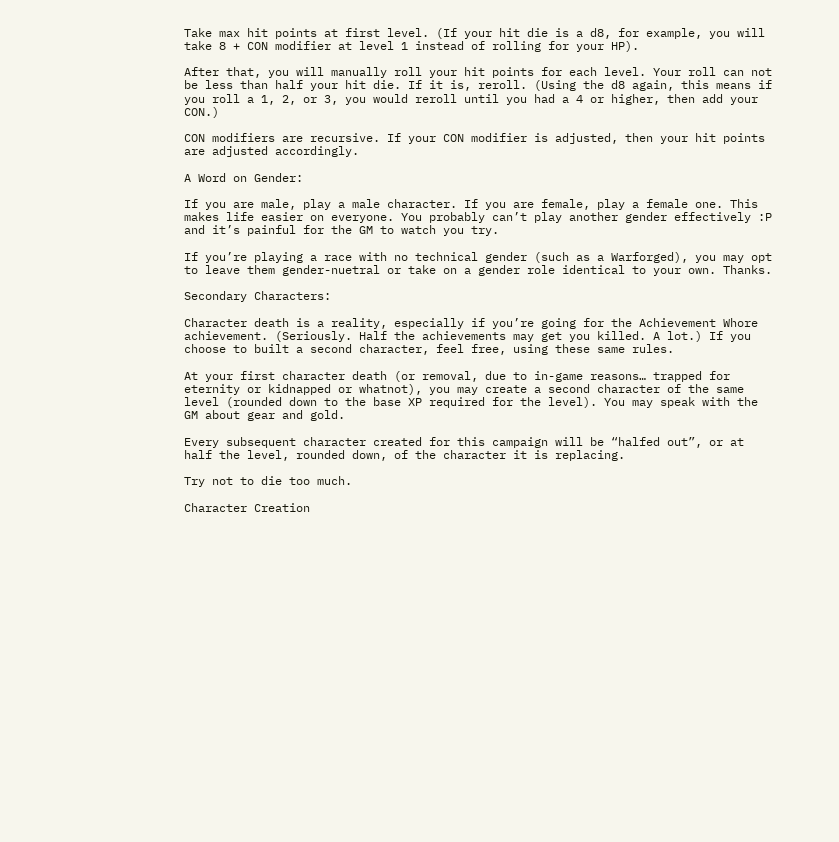Take max hit points at first level. (If your hit die is a d8, for example, you will take 8 + CON modifier at level 1 instead of rolling for your HP).

After that, you will manually roll your hit points for each level. Your roll can not be less than half your hit die. If it is, reroll. (Using the d8 again, this means if you roll a 1, 2, or 3, you would reroll until you had a 4 or higher, then add your CON.)

CON modifiers are recursive. If your CON modifier is adjusted, then your hit points are adjusted accordingly.

A Word on Gender:

If you are male, play a male character. If you are female, play a female one. This makes life easier on everyone. You probably can’t play another gender effectively :P and it’s painful for the GM to watch you try.

If you’re playing a race with no technical gender (such as a Warforged), you may opt to leave them gender-nuetral or take on a gender role identical to your own. Thanks.

Secondary Characters:

Character death is a reality, especially if you’re going for the Achievement Whore achievement. (Seriously. Half the achievements may get you killed. A lot.) If you choose to built a second character, feel free, using these same rules.

At your first character death (or removal, due to in-game reasons… trapped for eternity or kidnapped or whatnot), you may create a second character of the same level (rounded down to the base XP required for the level). You may speak with the GM about gear and gold.

Every subsequent character created for this campaign will be “halfed out”, or at half the level, rounded down, of the character it is replacing.

Try not to die too much.

Character Creation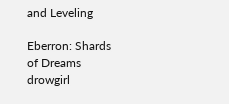and Leveling

Eberron: Shards of Dreams drowgirl